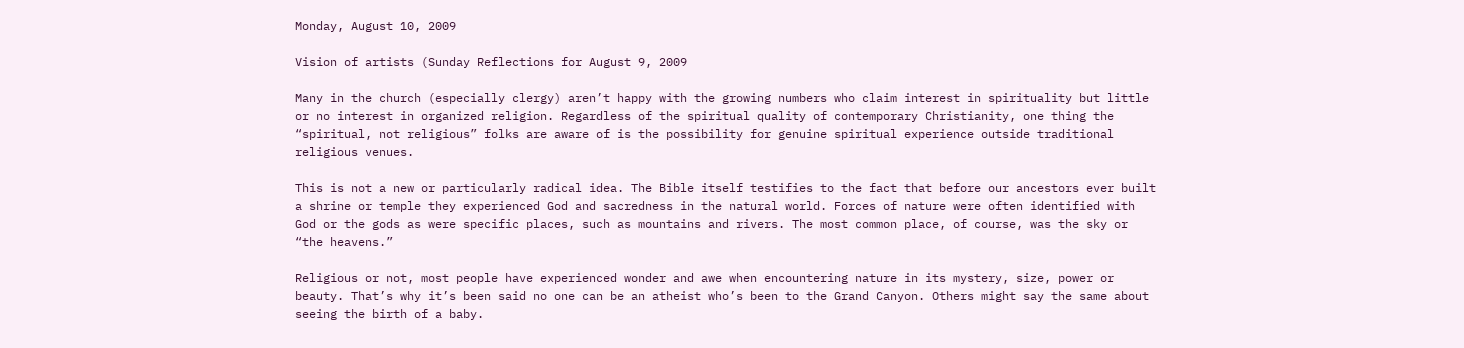Monday, August 10, 2009

Vision of artists (Sunday Reflections for August 9, 2009

Many in the church (especially clergy) aren’t happy with the growing numbers who claim interest in spirituality but little or no interest in organized religion. Regardless of the spiritual quality of contemporary Christianity, one thing the “spiritual, not religious” folks are aware of is the possibility for genuine spiritual experience outside traditional religious venues.

This is not a new or particularly radical idea. The Bible itself testifies to the fact that before our ancestors ever built a shrine or temple they experienced God and sacredness in the natural world. Forces of nature were often identified with God or the gods as were specific places, such as mountains and rivers. The most common place, of course, was the sky or “the heavens.”

Religious or not, most people have experienced wonder and awe when encountering nature in its mystery, size, power or beauty. That’s why it’s been said no one can be an atheist who’s been to the Grand Canyon. Others might say the same about seeing the birth of a baby.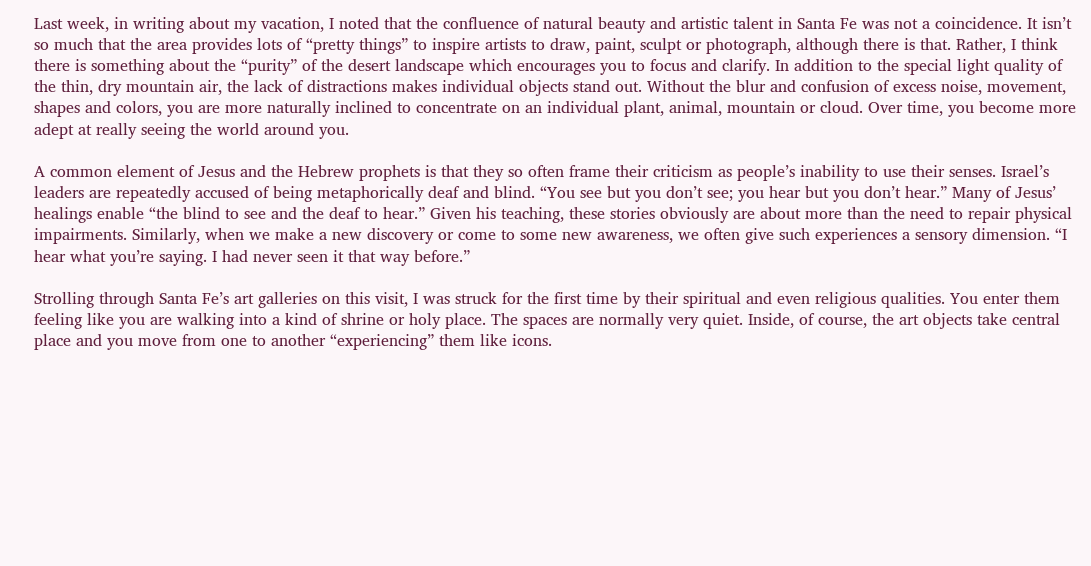Last week, in writing about my vacation, I noted that the confluence of natural beauty and artistic talent in Santa Fe was not a coincidence. It isn’t so much that the area provides lots of “pretty things” to inspire artists to draw, paint, sculpt or photograph, although there is that. Rather, I think there is something about the “purity” of the desert landscape which encourages you to focus and clarify. In addition to the special light quality of the thin, dry mountain air, the lack of distractions makes individual objects stand out. Without the blur and confusion of excess noise, movement, shapes and colors, you are more naturally inclined to concentrate on an individual plant, animal, mountain or cloud. Over time, you become more adept at really seeing the world around you.

A common element of Jesus and the Hebrew prophets is that they so often frame their criticism as people’s inability to use their senses. Israel’s leaders are repeatedly accused of being metaphorically deaf and blind. “You see but you don’t see; you hear but you don’t hear.” Many of Jesus’ healings enable “the blind to see and the deaf to hear.” Given his teaching, these stories obviously are about more than the need to repair physical impairments. Similarly, when we make a new discovery or come to some new awareness, we often give such experiences a sensory dimension. “I hear what you’re saying. I had never seen it that way before.”

Strolling through Santa Fe’s art galleries on this visit, I was struck for the first time by their spiritual and even religious qualities. You enter them feeling like you are walking into a kind of shrine or holy place. The spaces are normally very quiet. Inside, of course, the art objects take central place and you move from one to another “experiencing” them like icons.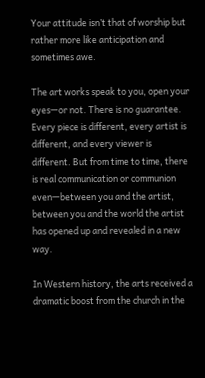Your attitude isn’t that of worship but rather more like anticipation and sometimes awe.

The art works speak to you, open your eyes—or not. There is no guarantee. Every piece is different, every artist is different, and every viewer is different. But from time to time, there is real communication or communion even—between you and the artist, between you and the world the artist has opened up and revealed in a new way.

In Western history, the arts received a dramatic boost from the church in the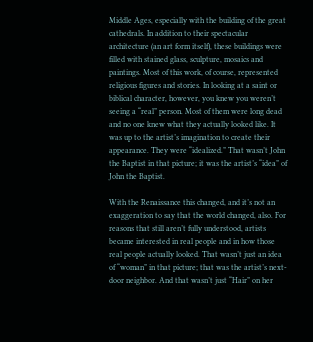Middle Ages, especially with the building of the great cathedrals. In addition to their spectacular architecture (an art form itself), these buildings were filled with stained glass, sculpture, mosaics and paintings. Most of this work, of course, represented religious figures and stories. In looking at a saint or biblical character, however, you knew you weren’t seeing a “real” person. Most of them were long dead and no one knew what they actually looked like. It was up to the artist’s imagination to create their appearance. They were “idealized.” That wasn’t John the Baptist in that picture; it was the artist’s “idea” of John the Baptist.

With the Renaissance this changed, and it’s not an exaggeration to say that the world changed, also. For reasons that still aren’t fully understood, artists became interested in real people and in how those real people actually looked. That wasn’t just an idea of “woman” in that picture; that was the artist’s next-door neighbor. And that wasn’t just “Hair” on her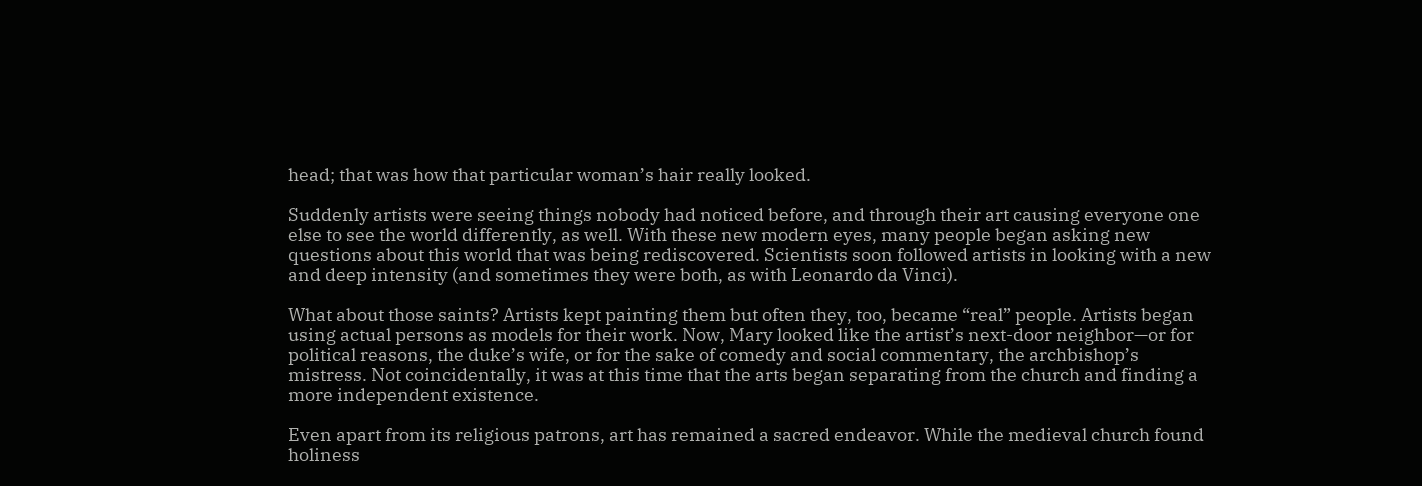head; that was how that particular woman’s hair really looked.

Suddenly artists were seeing things nobody had noticed before, and through their art causing everyone one else to see the world differently, as well. With these new modern eyes, many people began asking new questions about this world that was being rediscovered. Scientists soon followed artists in looking with a new and deep intensity (and sometimes they were both, as with Leonardo da Vinci).

What about those saints? Artists kept painting them but often they, too, became “real” people. Artists began using actual persons as models for their work. Now, Mary looked like the artist’s next-door neighbor—or for political reasons, the duke’s wife, or for the sake of comedy and social commentary, the archbishop’s mistress. Not coincidentally, it was at this time that the arts began separating from the church and finding a more independent existence.

Even apart from its religious patrons, art has remained a sacred endeavor. While the medieval church found holiness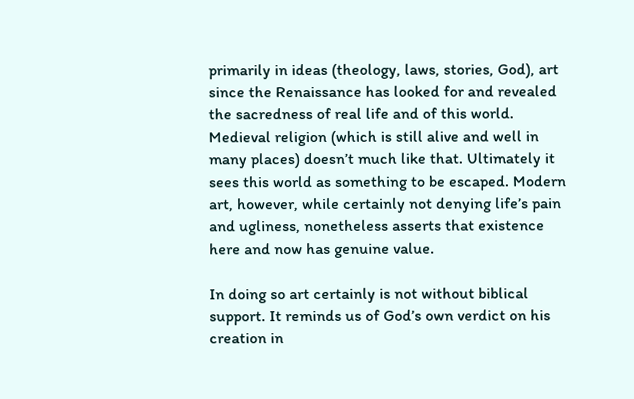primarily in ideas (theology, laws, stories, God), art since the Renaissance has looked for and revealed the sacredness of real life and of this world. Medieval religion (which is still alive and well in many places) doesn’t much like that. Ultimately it sees this world as something to be escaped. Modern art, however, while certainly not denying life’s pain and ugliness, nonetheless asserts that existence here and now has genuine value.

In doing so art certainly is not without biblical support. It reminds us of God’s own verdict on his creation in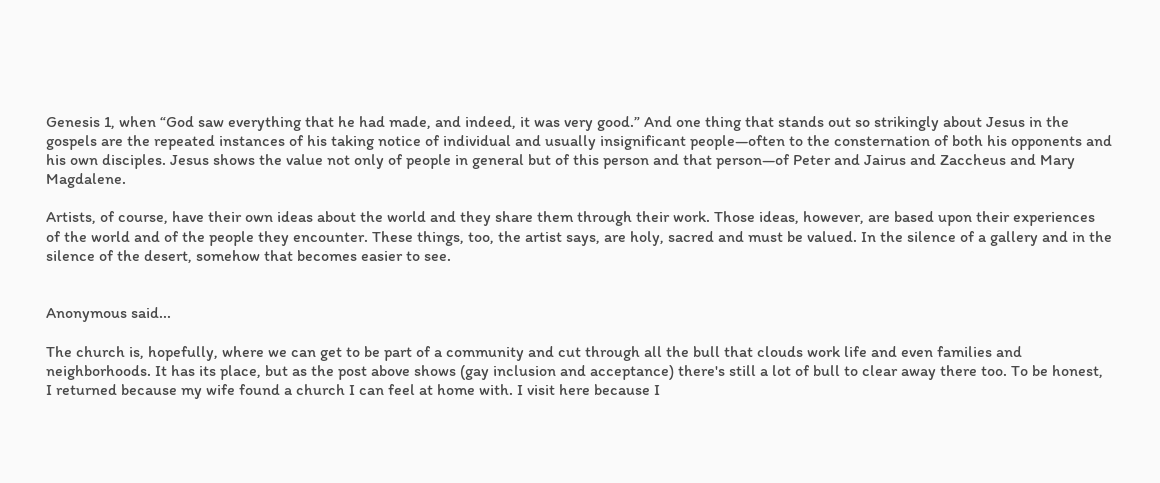Genesis 1, when “God saw everything that he had made, and indeed, it was very good.” And one thing that stands out so strikingly about Jesus in the gospels are the repeated instances of his taking notice of individual and usually insignificant people—often to the consternation of both his opponents and his own disciples. Jesus shows the value not only of people in general but of this person and that person—of Peter and Jairus and Zaccheus and Mary Magdalene.

Artists, of course, have their own ideas about the world and they share them through their work. Those ideas, however, are based upon their experiences of the world and of the people they encounter. These things, too, the artist says, are holy, sacred and must be valued. In the silence of a gallery and in the silence of the desert, somehow that becomes easier to see.


Anonymous said...

The church is, hopefully, where we can get to be part of a community and cut through all the bull that clouds work life and even families and neighborhoods. It has its place, but as the post above shows (gay inclusion and acceptance) there's still a lot of bull to clear away there too. To be honest, I returned because my wife found a church I can feel at home with. I visit here because I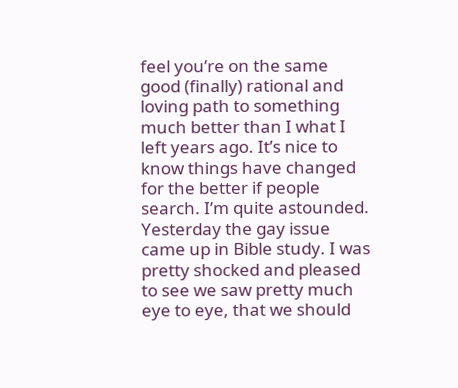feel you’re on the same good (finally) rational and loving path to something much better than I what I left years ago. It’s nice to know things have changed for the better if people search. I’m quite astounded. Yesterday the gay issue came up in Bible study. I was pretty shocked and pleased to see we saw pretty much eye to eye, that we should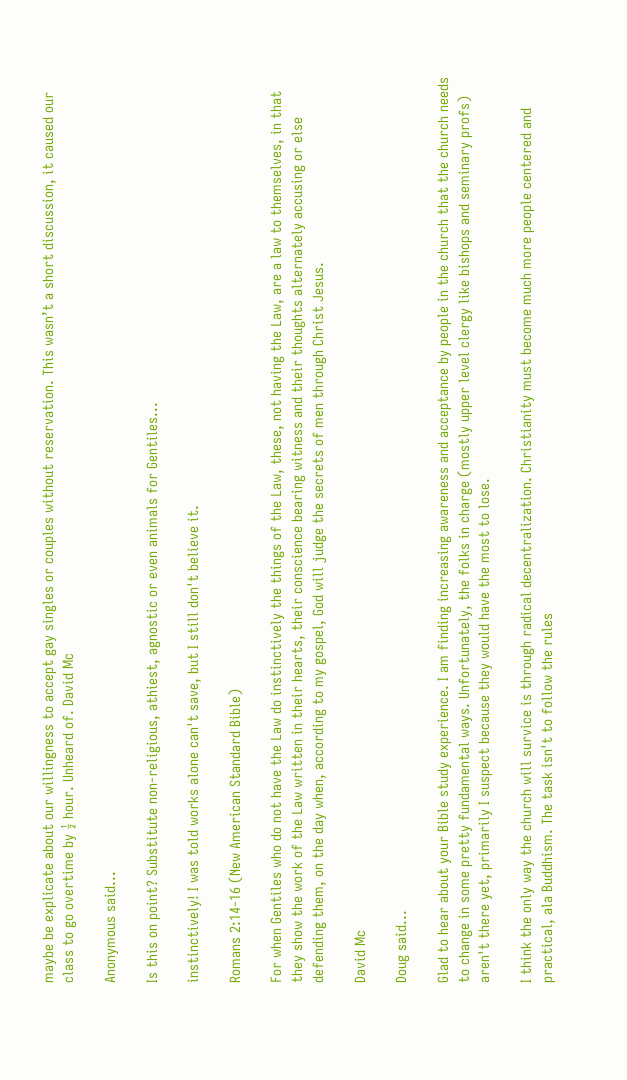maybe be explicate about our willingness to accept gay singles or couples without reservation. This wasn’t a short discussion, it caused our class to go overtime by ½ hour. Unheard of. David Mc

Anonymous said...

Is this on point? Substitute non-religious, athiest, agnostic or even animals for Gentiles...

instinctively! I was told works alone can't save, but I still don't believe it.

Romans 2:14-16 (New American Standard Bible)

For when Gentiles who do not have the Law do instinctively the things of the Law, these, not having the Law, are a law to themselves, in that they show the work of the Law written in their hearts, their conscience bearing witness and their thoughts alternately accusing or else defending them, on the day when, according to my gospel, God will judge the secrets of men through Christ Jesus.

David Mc

Doug said...

Glad to hear about your Bible study experience. I am finding increasing awareness and acceptance by people in the church that the church needs to change in some pretty fundamental ways. Unfortunately, the folks in charge (mostly upper level clergy like bishops and seminary profs) aren't there yet, primarily I suspect because they would have the most to lose.

I think the only way the church will survice is through radical decentralization. Christianity must become much more people centered and practical, ala Buddhism. The task isn't to follow the rules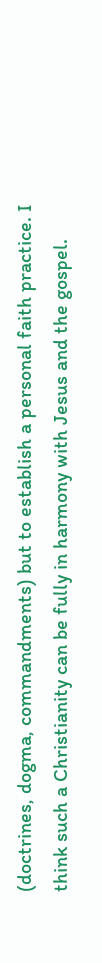(doctrines, dogma, commandments) but to establish a personal faith practice. I think such a Christianity can be fully in harmony with Jesus and the gospel.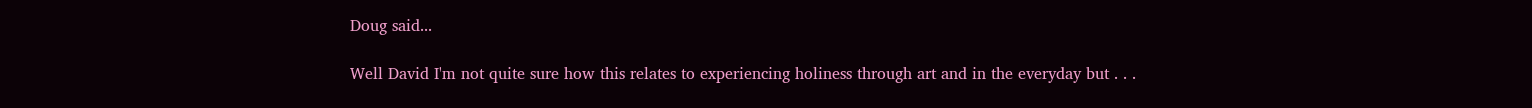Doug said...

Well David I'm not quite sure how this relates to experiencing holiness through art and in the everyday but . . .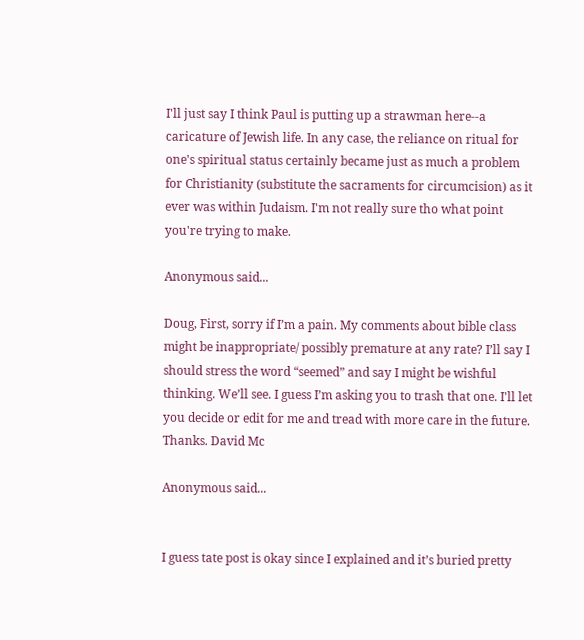I'll just say I think Paul is putting up a strawman here--a caricature of Jewish life. In any case, the reliance on ritual for one's spiritual status certainly became just as much a problem for Christianity (substitute the sacraments for circumcision) as it ever was within Judaism. I'm not really sure tho what point you're trying to make.

Anonymous said...

Doug, First, sorry if I’m a pain. My comments about bible class might be inappropriate/ possibly premature at any rate? I’ll say I should stress the word “seemed” and say I might be wishful thinking. We’ll see. I guess I’m asking you to trash that one. I'll let you decide or edit for me and tread with more care in the future. Thanks. David Mc

Anonymous said...


I guess tate post is okay since I explained and it’s buried pretty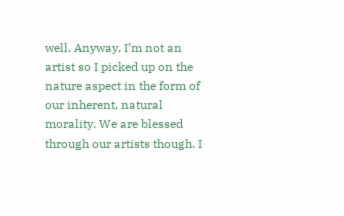well. Anyway, I’m not an artist so I picked up on the nature aspect in the form of our inherent, natural morality. We are blessed through our artists though. I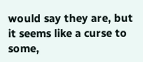would say they are, but it seems like a curse to some,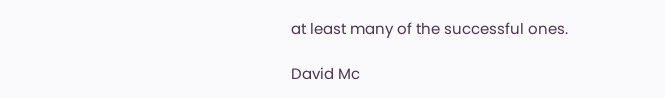at least many of the successful ones.

David Mc